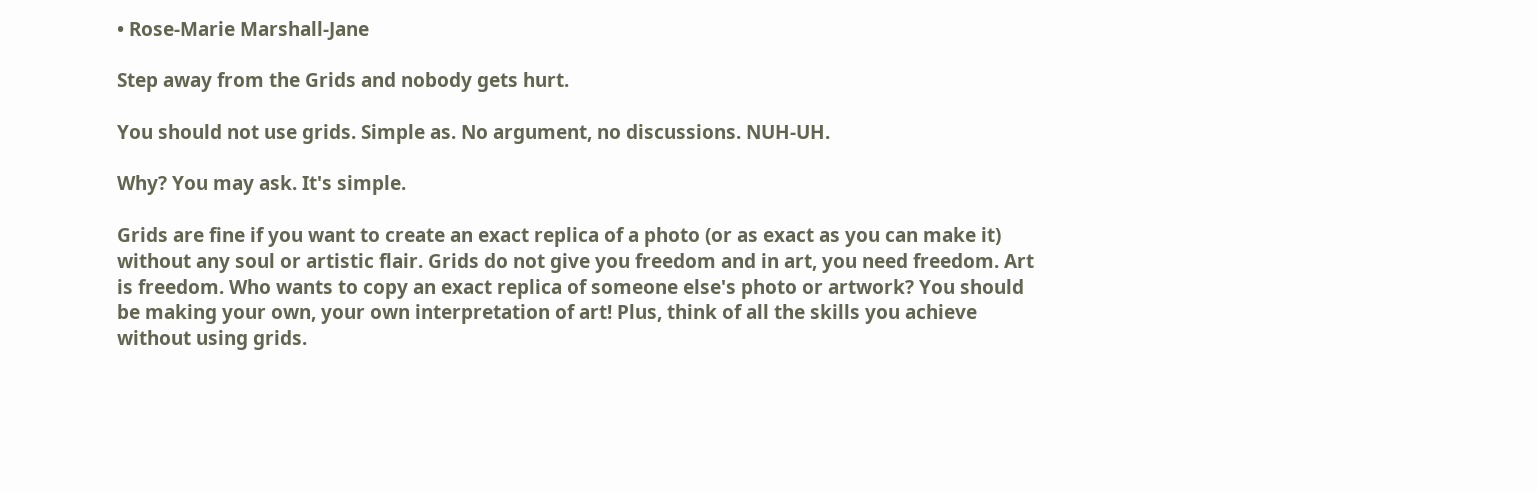• Rose-Marie Marshall-Jane

Step away from the Grids and nobody gets hurt.

You should not use grids. Simple as. No argument, no discussions. NUH-UH.

Why? You may ask. It's simple.

Grids are fine if you want to create an exact replica of a photo (or as exact as you can make it) without any soul or artistic flair. Grids do not give you freedom and in art, you need freedom. Art is freedom. Who wants to copy an exact replica of someone else's photo or artwork? You should be making your own, your own interpretation of art! Plus, think of all the skills you achieve without using grids.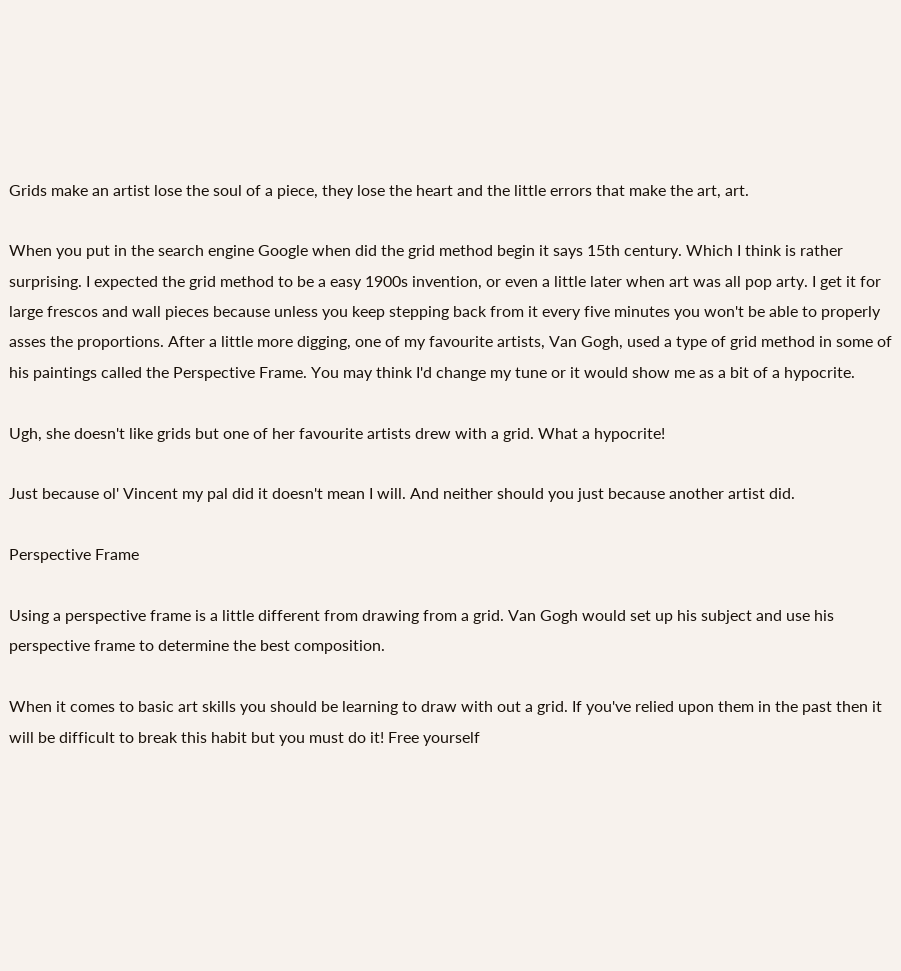Grids make an artist lose the soul of a piece, they lose the heart and the little errors that make the art, art.

When you put in the search engine Google when did the grid method begin it says 15th century. Which I think is rather surprising. I expected the grid method to be a easy 1900s invention, or even a little later when art was all pop arty. I get it for large frescos and wall pieces because unless you keep stepping back from it every five minutes you won't be able to properly asses the proportions. After a little more digging, one of my favourite artists, Van Gogh, used a type of grid method in some of his paintings called the Perspective Frame. You may think I'd change my tune or it would show me as a bit of a hypocrite.

Ugh, she doesn't like grids but one of her favourite artists drew with a grid. What a hypocrite!

Just because ol' Vincent my pal did it doesn't mean I will. And neither should you just because another artist did.

Perspective Frame

Using a perspective frame is a little different from drawing from a grid. Van Gogh would set up his subject and use his perspective frame to determine the best composition.

When it comes to basic art skills you should be learning to draw with out a grid. If you've relied upon them in the past then it will be difficult to break this habit but you must do it! Free yourself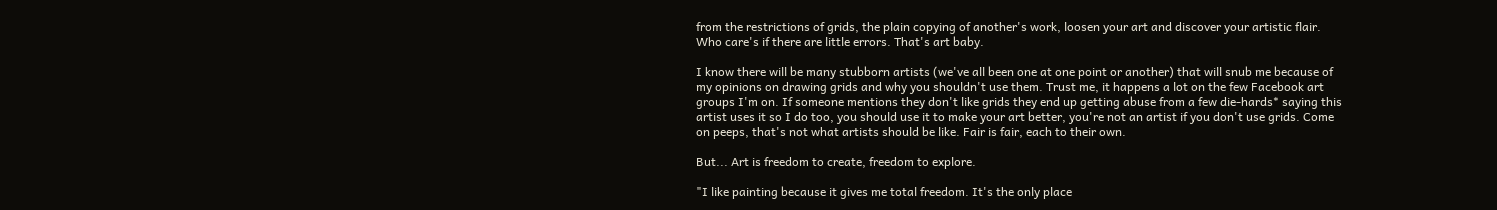from the restrictions of grids, the plain copying of another's work, loosen your art and discover your artistic flair. Who care's if there are little errors. That's art baby.

I know there will be many stubborn artists (we've all been one at one point or another) that will snub me because of my opinions on drawing grids and why you shouldn't use them. Trust me, it happens a lot on the few Facebook art groups I'm on. If someone mentions they don't like grids they end up getting abuse from a few die-hards* saying this artist uses it so I do too, you should use it to make your art better, you're not an artist if you don't use grids. Come on peeps, that's not what artists should be like. Fair is fair, each to their own.

But... Art is freedom to create, freedom to explore.

"I like painting because it gives me total freedom. It's the only place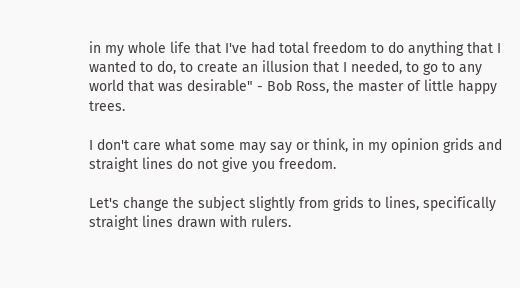in my whole life that I've had total freedom to do anything that I wanted to do, to create an illusion that I needed, to go to any world that was desirable" - Bob Ross, the master of little happy trees.

I don't care what some may say or think, in my opinion grids and straight lines do not give you freedom.

Let's change the subject slightly from grids to lines, specifically straight lines drawn with rulers.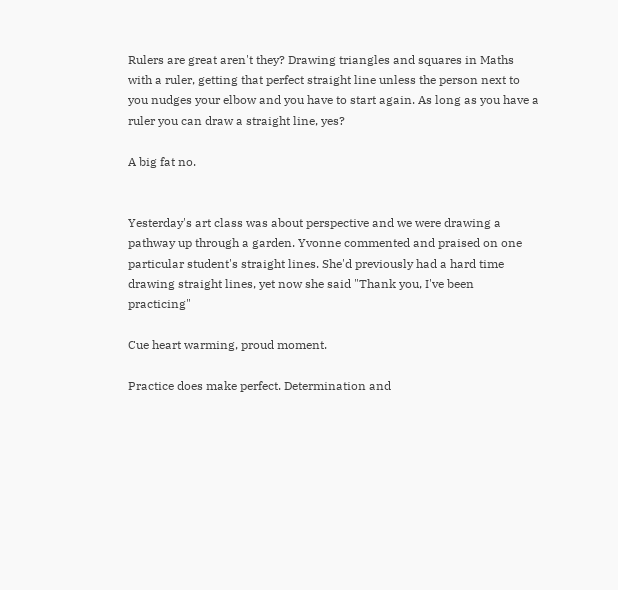Rulers are great aren't they? Drawing triangles and squares in Maths with a ruler, getting that perfect straight line unless the person next to you nudges your elbow and you have to start again. As long as you have a ruler you can draw a straight line, yes?

A big fat no.


Yesterday's art class was about perspective and we were drawing a pathway up through a garden. Yvonne commented and praised on one particular student's straight lines. She'd previously had a hard time drawing straight lines, yet now she said "Thank you, I've been practicing"

Cue heart warming, proud moment.

Practice does make perfect. Determination and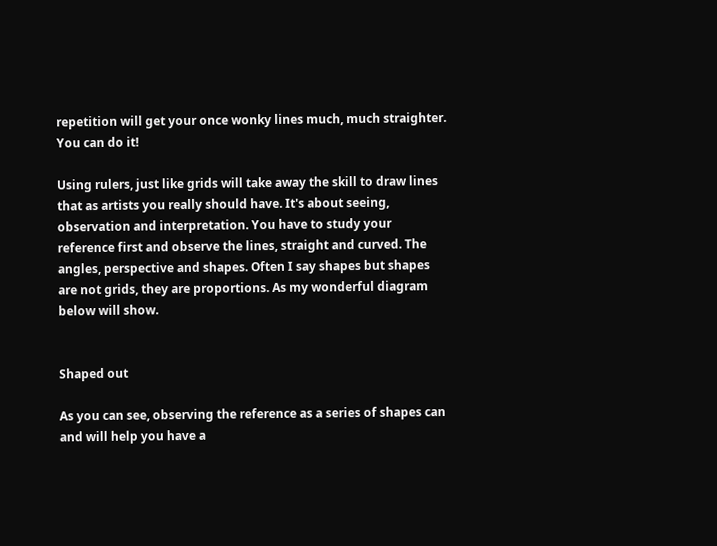repetition will get your once wonky lines much, much straighter. You can do it!

Using rulers, just like grids will take away the skill to draw lines that as artists you really should have. It's about seeing, observation and interpretation. You have to study your reference first and observe the lines, straight and curved. The angles, perspective and shapes. Often I say shapes but shapes are not grids, they are proportions. As my wonderful diagram below will show.


Shaped out

As you can see, observing the reference as a series of shapes can and will help you have a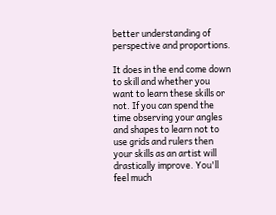better understanding of perspective and proportions.

It does in the end come down to skill and whether you want to learn these skills or not. If you can spend the time observing your angles and shapes to learn not to use grids and rulers then your skills as an artist will drastically improve. You'll feel much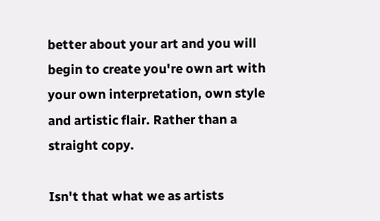better about your art and you will begin to create you're own art with your own interpretation, own style and artistic flair. Rather than a straight copy.

Isn't that what we as artists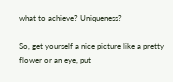what to achieve? Uniqueness?

So, get yourself a nice picture like a pretty flower or an eye, put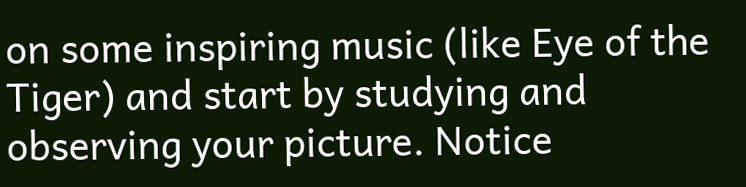on some inspiring music (like Eye of the Tiger) and start by studying and observing your picture. Notice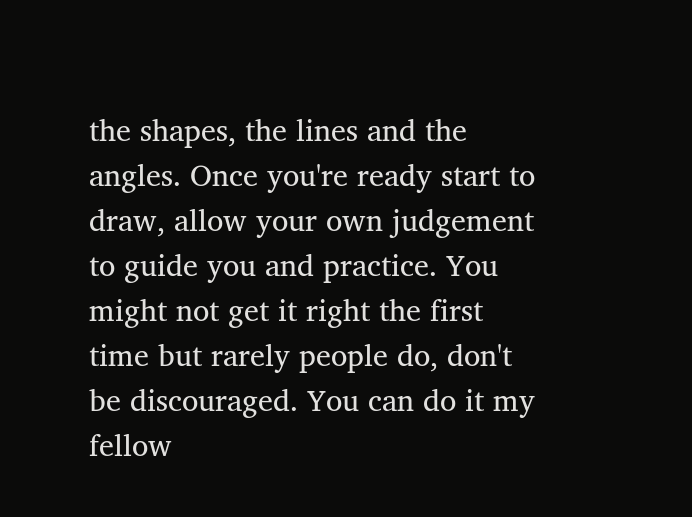the shapes, the lines and the angles. Once you're ready start to draw, allow your own judgement to guide you and practice. You might not get it right the first time but rarely people do, don't be discouraged. You can do it my fellow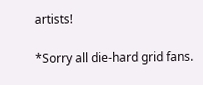artists!

*Sorry all die-hard grid fans.